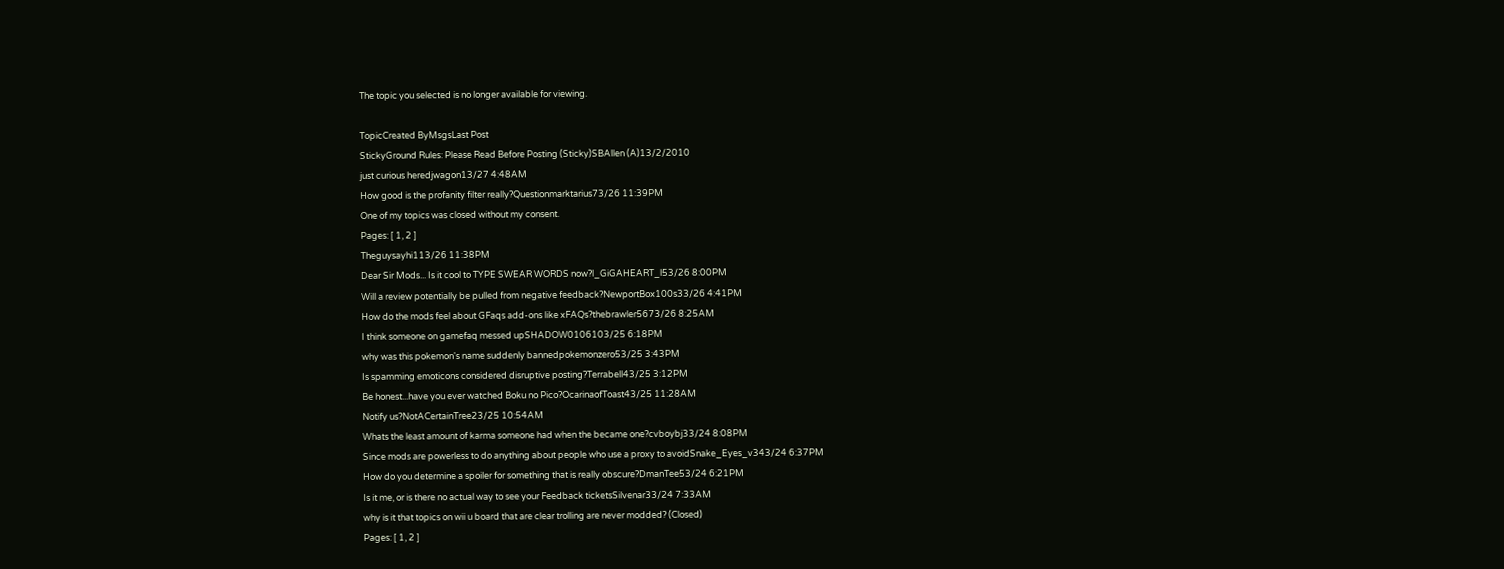The topic you selected is no longer available for viewing.

TopicCreated ByMsgsLast Post
StickyGround Rules: Please Read Before Posting (Sticky)SBAllen (A)13/2/2010
just curious heredjwagon13/27 4:48AM
How good is the profanity filter really?Questionmarktarius73/26 11:39PM
One of my topics was closed without my consent.
Pages: [ 1, 2 ]
Theguysayhi113/26 11:38PM
Dear Sir Mods... Is it cool to TYPE SWEAR WORDS now?l_GiGAHEART_l53/26 8:00PM
Will a review potentially be pulled from negative feedback?NewportBox100s33/26 4:41PM
How do the mods feel about GFaqs add-ons like xFAQs?thebrawler5673/26 8:25AM
I think someone on gamefaq messed upSHADOW0106103/25 6:18PM
why was this pokemon's name suddenly bannedpokemonzero53/25 3:43PM
Is spamming emoticons considered disruptive posting?Terrabell43/25 3:12PM
Be honest...have you ever watched Boku no Pico?OcarinaofToast43/25 11:28AM
Notify us?NotACertainTree23/25 10:54AM
Whats the least amount of karma someone had when the became one?cvboybj33/24 8:08PM
Since mods are powerless to do anything about people who use a proxy to avoidSnake_Eyes_v343/24 6:37PM
How do you determine a spoiler for something that is really obscure?DmanTee53/24 6:21PM
Is it me, or is there no actual way to see your Feedback ticketsSilvenar33/24 7:33AM
why is it that topics on wii u board that are clear trolling are never modded? (Closed)
Pages: [ 1, 2 ]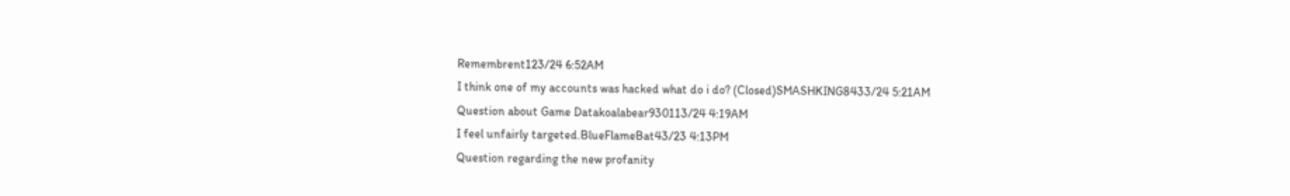Remembrent123/24 6:52AM
I think one of my accounts was hacked what do i do? (Closed)SMASHKING8433/24 5:21AM
Question about Game Datakoalabear930113/24 4:19AM
I feel unfairly targeted.BlueFlameBat43/23 4:13PM
Question regarding the new profanity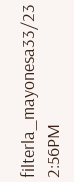filterla_mayonesa33/23 2:56PM